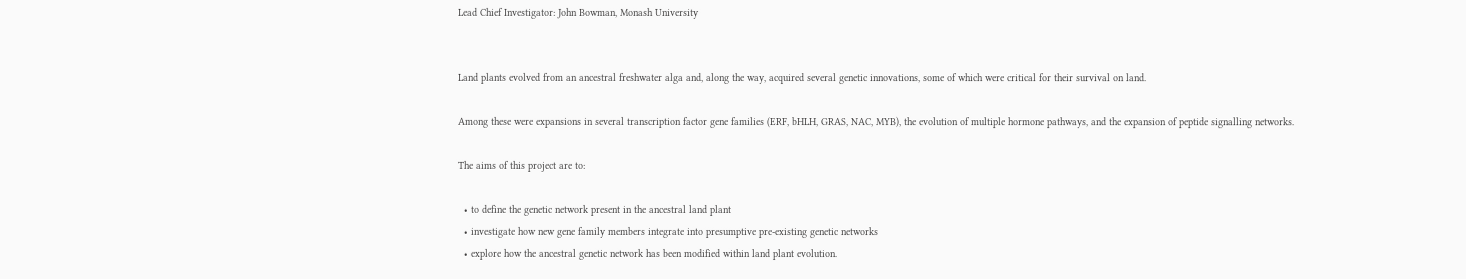Lead Chief Investigator: John Bowman, Monash University


Land plants evolved from an ancestral freshwater alga and, along the way, acquired several genetic innovations, some of which were critical for their survival on land.

Among these were expansions in several transcription factor gene families (ERF, bHLH, GRAS, NAC, MYB), the evolution of multiple hormone pathways, and the expansion of peptide signalling networks.

The aims of this project are to:

  • to define the genetic network present in the ancestral land plant
  • investigate how new gene family members integrate into presumptive pre-existing genetic networks
  • explore how the ancestral genetic network has been modified within land plant evolution.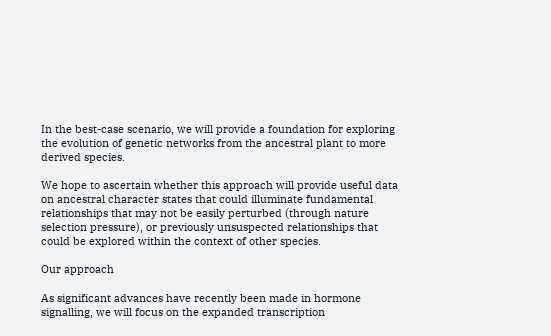In the best-case scenario, we will provide a foundation for exploring the evolution of genetic networks from the ancestral plant to more derived species.

We hope to ascertain whether this approach will provide useful data on ancestral character states that could illuminate fundamental relationships that may not be easily perturbed (through nature selection pressure), or previously unsuspected relationships that could be explored within the context of other species.

Our approach

As significant advances have recently been made in hormone signalling, we will focus on the expanded transcription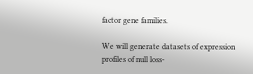factor gene families.

We will generate datasets of expression profiles of null loss-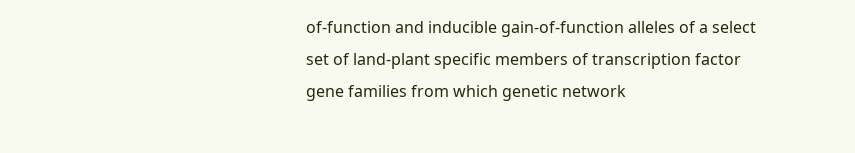of-function and inducible gain-of-function alleles of a select set of land-plant specific members of transcription factor gene families from which genetic network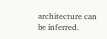architecture can be inferred.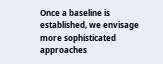Once a baseline is established, we envisage more sophisticated approaches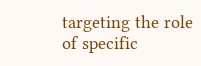targeting the role of specific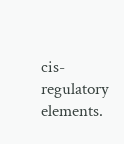cis-regulatory elements.